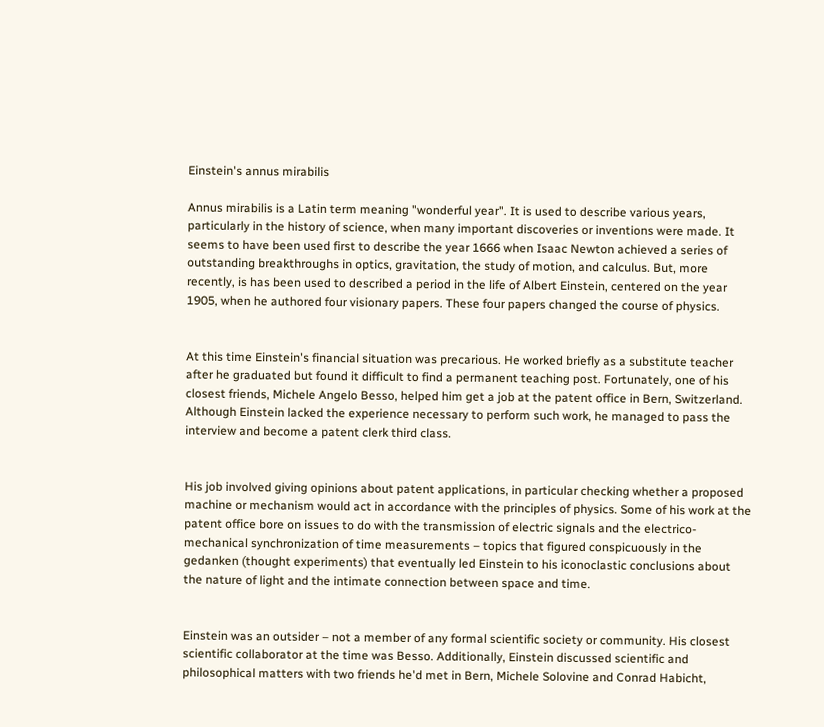Einstein's annus mirabilis

Annus mirabilis is a Latin term meaning "wonderful year". It is used to describe various years, particularly in the history of science, when many important discoveries or inventions were made. It seems to have been used first to describe the year 1666 when Isaac Newton achieved a series of outstanding breakthroughs in optics, gravitation, the study of motion, and calculus. But, more recently, is has been used to described a period in the life of Albert Einstein, centered on the year 1905, when he authored four visionary papers. These four papers changed the course of physics.


At this time Einstein's financial situation was precarious. He worked briefly as a substitute teacher after he graduated but found it difficult to find a permanent teaching post. Fortunately, one of his closest friends, Michele Angelo Besso, helped him get a job at the patent office in Bern, Switzerland. Although Einstein lacked the experience necessary to perform such work, he managed to pass the interview and become a patent clerk third class.


His job involved giving opinions about patent applications, in particular checking whether a proposed machine or mechanism would act in accordance with the principles of physics. Some of his work at the patent office bore on issues to do with the transmission of electric signals and the electrico-mechanical synchronization of time measurements – topics that figured conspicuously in the gedanken (thought experiments) that eventually led Einstein to his iconoclastic conclusions about the nature of light and the intimate connection between space and time.


Einstein was an outsider – not a member of any formal scientific society or community. His closest scientific collaborator at the time was Besso. Additionally, Einstein discussed scientific and philosophical matters with two friends he'd met in Bern, Michele Solovine and Conrad Habicht,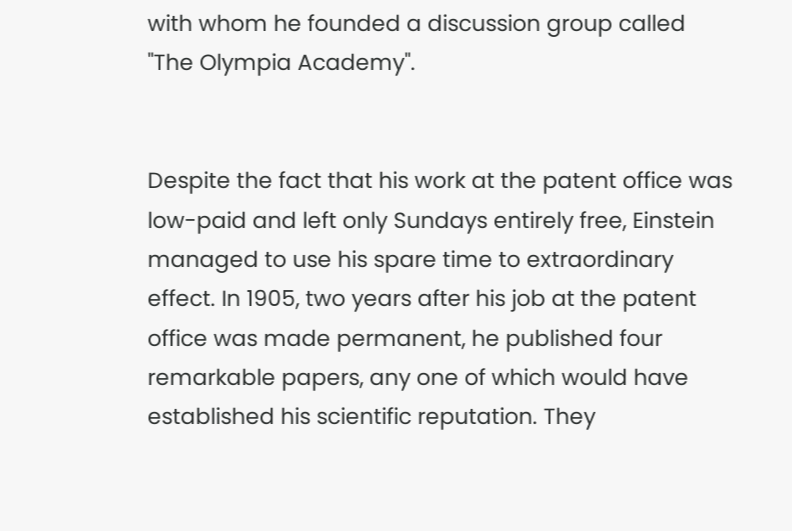with whom he founded a discussion group called "The Olympia Academy".


Despite the fact that his work at the patent office was low-paid and left only Sundays entirely free, Einstein managed to use his spare time to extraordinary effect. In 1905, two years after his job at the patent office was made permanent, he published four remarkable papers, any one of which would have established his scientific reputation. They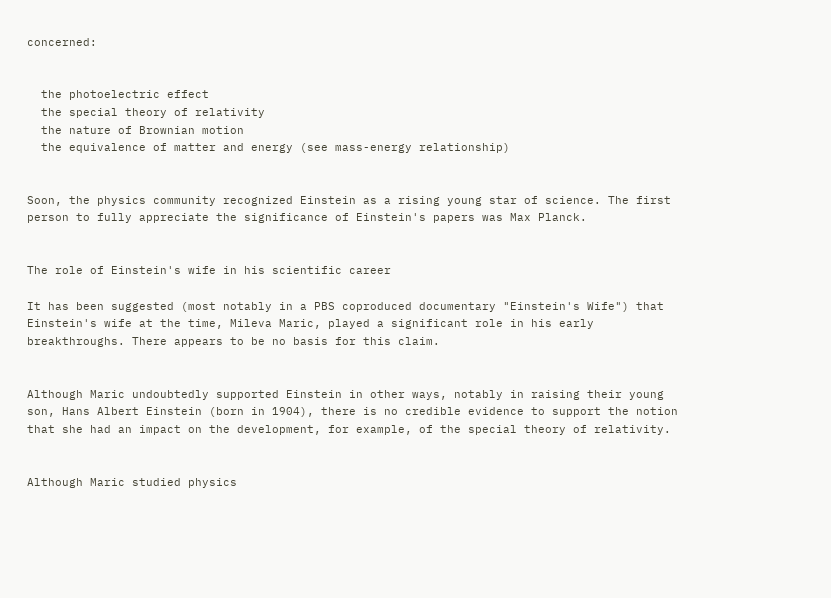concerned:


  the photoelectric effect
  the special theory of relativity
  the nature of Brownian motion
  the equivalence of matter and energy (see mass-energy relationship)


Soon, the physics community recognized Einstein as a rising young star of science. The first person to fully appreciate the significance of Einstein's papers was Max Planck.


The role of Einstein's wife in his scientific career

It has been suggested (most notably in a PBS coproduced documentary "Einstein's Wife") that Einstein's wife at the time, Mileva Maric, played a significant role in his early breakthroughs. There appears to be no basis for this claim.


Although Maric undoubtedly supported Einstein in other ways, notably in raising their young son, Hans Albert Einstein (born in 1904), there is no credible evidence to support the notion that she had an impact on the development, for example, of the special theory of relativity.


Although Maric studied physics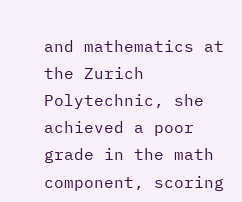and mathematics at the Zurich Polytechnic, she achieved a poor grade in the math component, scoring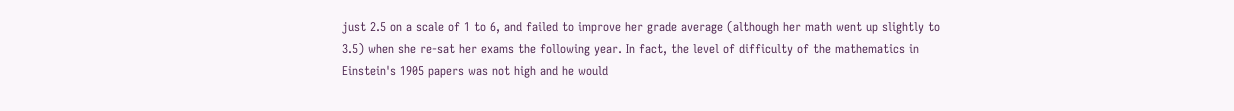just 2.5 on a scale of 1 to 6, and failed to improve her grade average (although her math went up slightly to 3.5) when she re-sat her exams the following year. In fact, the level of difficulty of the mathematics in Einstein's 1905 papers was not high and he would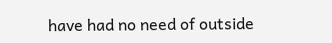have had no need of outside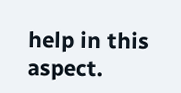help in this aspect.